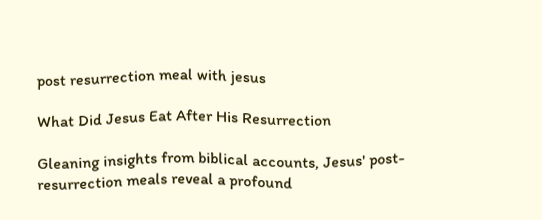post resurrection meal with jesus

What Did Jesus Eat After His Resurrection

Gleaning insights from biblical accounts, Jesus' post-resurrection meals reveal a profound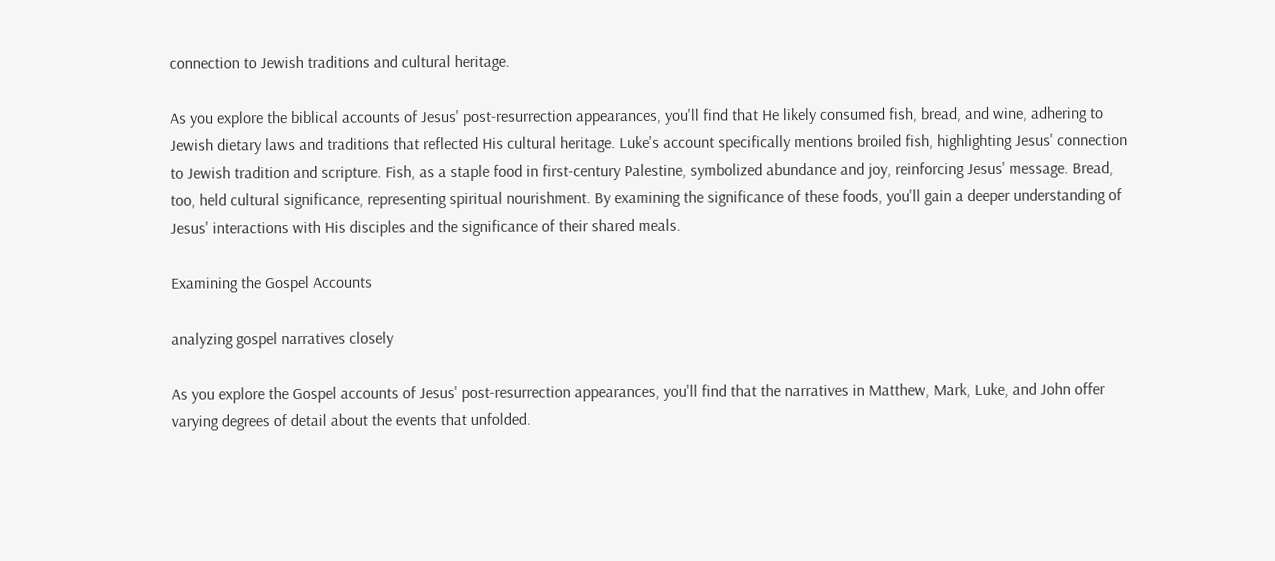connection to Jewish traditions and cultural heritage.

As you explore the biblical accounts of Jesus' post-resurrection appearances, you'll find that He likely consumed fish, bread, and wine, adhering to Jewish dietary laws and traditions that reflected His cultural heritage. Luke's account specifically mentions broiled fish, highlighting Jesus' connection to Jewish tradition and scripture. Fish, as a staple food in first-century Palestine, symbolized abundance and joy, reinforcing Jesus' message. Bread, too, held cultural significance, representing spiritual nourishment. By examining the significance of these foods, you'll gain a deeper understanding of Jesus' interactions with His disciples and the significance of their shared meals.

Examining the Gospel Accounts

analyzing gospel narratives closely

As you explore the Gospel accounts of Jesus' post-resurrection appearances, you'll find that the narratives in Matthew, Mark, Luke, and John offer varying degrees of detail about the events that unfolded.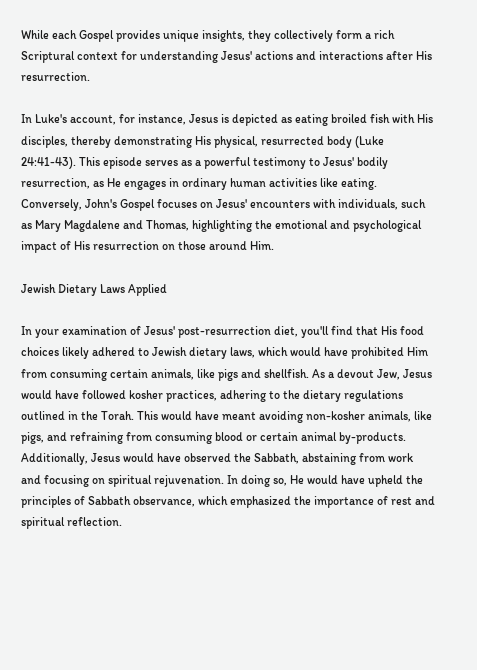While each Gospel provides unique insights, they collectively form a rich Scriptural context for understanding Jesus' actions and interactions after His resurrection.

In Luke's account, for instance, Jesus is depicted as eating broiled fish with His disciples, thereby demonstrating His physical, resurrected body (Luke 24:41-43). This episode serves as a powerful testimony to Jesus' bodily resurrection, as He engages in ordinary human activities like eating. Conversely, John's Gospel focuses on Jesus' encounters with individuals, such as Mary Magdalene and Thomas, highlighting the emotional and psychological impact of His resurrection on those around Him.

Jewish Dietary Laws Applied

In your examination of Jesus' post-resurrection diet, you'll find that His food choices likely adhered to Jewish dietary laws, which would have prohibited Him from consuming certain animals, like pigs and shellfish. As a devout Jew, Jesus would have followed kosher practices, adhering to the dietary regulations outlined in the Torah. This would have meant avoiding non-kosher animals, like pigs, and refraining from consuming blood or certain animal by-products. Additionally, Jesus would have observed the Sabbath, abstaining from work and focusing on spiritual rejuvenation. In doing so, He would have upheld the principles of Sabbath observance, which emphasized the importance of rest and spiritual reflection.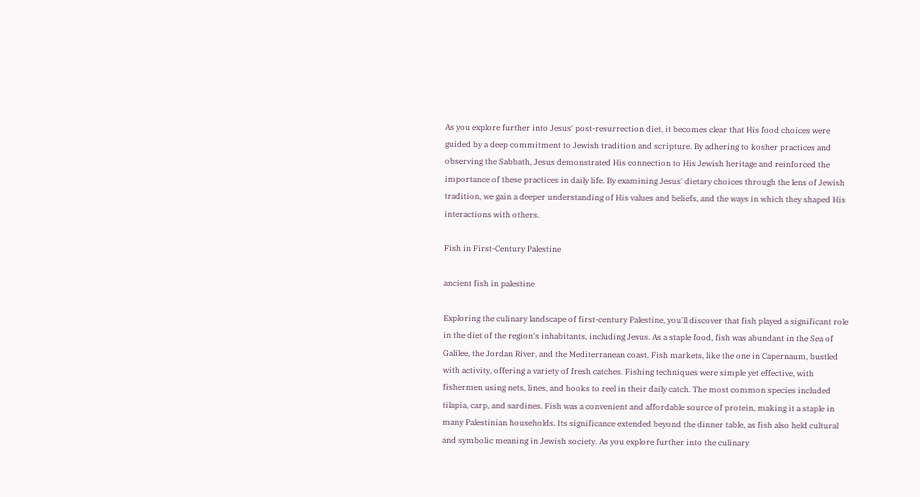As you explore further into Jesus' post-resurrection diet, it becomes clear that His food choices were guided by a deep commitment to Jewish tradition and scripture. By adhering to kosher practices and observing the Sabbath, Jesus demonstrated His connection to His Jewish heritage and reinforced the importance of these practices in daily life. By examining Jesus' dietary choices through the lens of Jewish tradition, we gain a deeper understanding of His values and beliefs, and the ways in which they shaped His interactions with others.

Fish in First-Century Palestine

ancient fish in palestine

Exploring the culinary landscape of first-century Palestine, you'll discover that fish played a significant role in the diet of the region's inhabitants, including Jesus. As a staple food, fish was abundant in the Sea of Galilee, the Jordan River, and the Mediterranean coast. Fish markets, like the one in Capernaum, bustled with activity, offering a variety of fresh catches. Fishing techniques were simple yet effective, with fishermen using nets, lines, and hooks to reel in their daily catch. The most common species included tilapia, carp, and sardines. Fish was a convenient and affordable source of protein, making it a staple in many Palestinian households. Its significance extended beyond the dinner table, as fish also held cultural and symbolic meaning in Jewish society. As you explore further into the culinary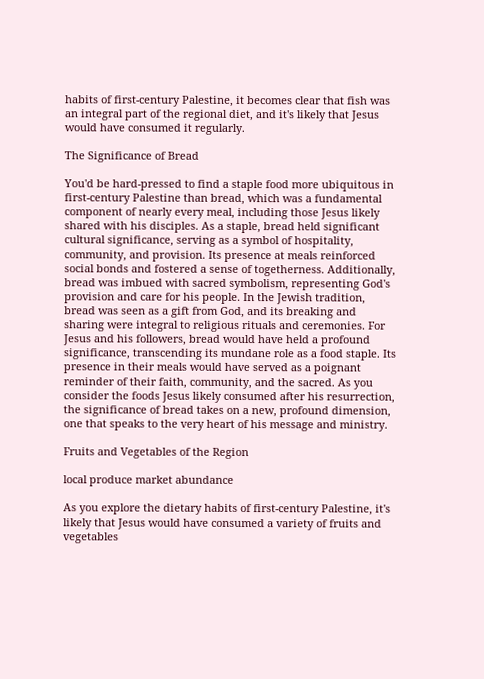habits of first-century Palestine, it becomes clear that fish was an integral part of the regional diet, and it's likely that Jesus would have consumed it regularly.

The Significance of Bread

You'd be hard-pressed to find a staple food more ubiquitous in first-century Palestine than bread, which was a fundamental component of nearly every meal, including those Jesus likely shared with his disciples. As a staple, bread held significant cultural significance, serving as a symbol of hospitality, community, and provision. Its presence at meals reinforced social bonds and fostered a sense of togetherness. Additionally, bread was imbued with sacred symbolism, representing God's provision and care for his people. In the Jewish tradition, bread was seen as a gift from God, and its breaking and sharing were integral to religious rituals and ceremonies. For Jesus and his followers, bread would have held a profound significance, transcending its mundane role as a food staple. Its presence in their meals would have served as a poignant reminder of their faith, community, and the sacred. As you consider the foods Jesus likely consumed after his resurrection, the significance of bread takes on a new, profound dimension, one that speaks to the very heart of his message and ministry.

Fruits and Vegetables of the Region

local produce market abundance

As you explore the dietary habits of first-century Palestine, it's likely that Jesus would have consumed a variety of fruits and vegetables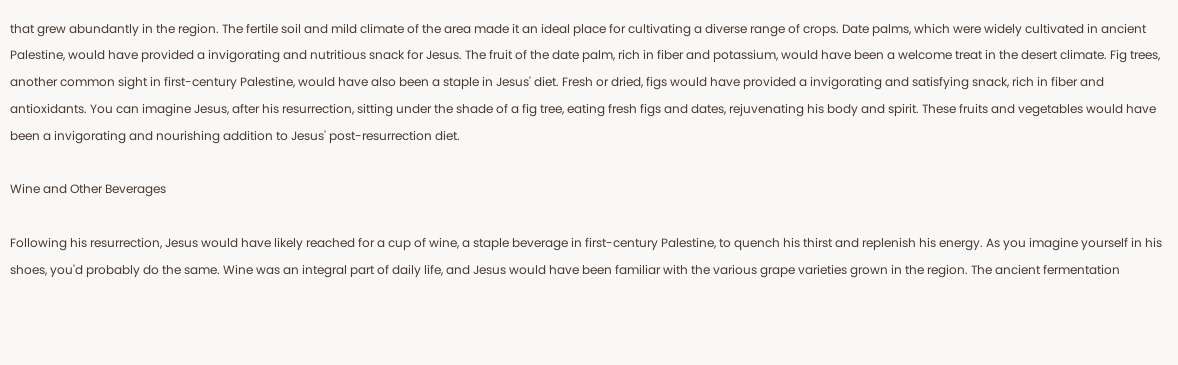that grew abundantly in the region. The fertile soil and mild climate of the area made it an ideal place for cultivating a diverse range of crops. Date palms, which were widely cultivated in ancient Palestine, would have provided a invigorating and nutritious snack for Jesus. The fruit of the date palm, rich in fiber and potassium, would have been a welcome treat in the desert climate. Fig trees, another common sight in first-century Palestine, would have also been a staple in Jesus' diet. Fresh or dried, figs would have provided a invigorating and satisfying snack, rich in fiber and antioxidants. You can imagine Jesus, after his resurrection, sitting under the shade of a fig tree, eating fresh figs and dates, rejuvenating his body and spirit. These fruits and vegetables would have been a invigorating and nourishing addition to Jesus' post-resurrection diet.

Wine and Other Beverages

Following his resurrection, Jesus would have likely reached for a cup of wine, a staple beverage in first-century Palestine, to quench his thirst and replenish his energy. As you imagine yourself in his shoes, you'd probably do the same. Wine was an integral part of daily life, and Jesus would have been familiar with the various grape varieties grown in the region. The ancient fermentation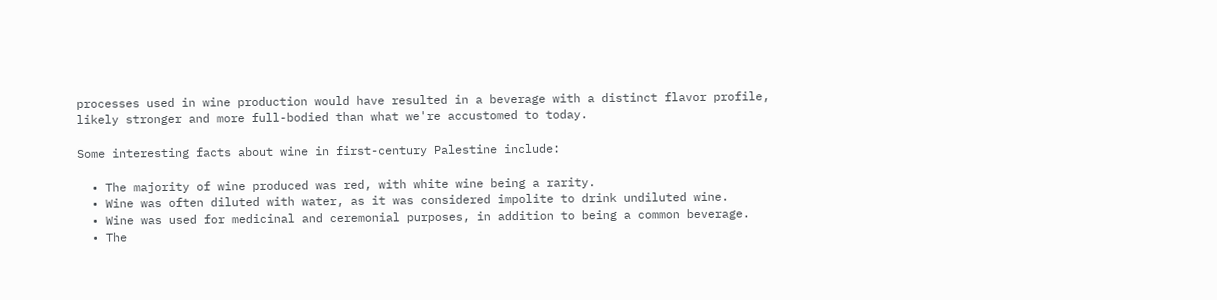processes used in wine production would have resulted in a beverage with a distinct flavor profile, likely stronger and more full-bodied than what we're accustomed to today.

Some interesting facts about wine in first-century Palestine include:

  • The majority of wine produced was red, with white wine being a rarity.
  • Wine was often diluted with water, as it was considered impolite to drink undiluted wine.
  • Wine was used for medicinal and ceremonial purposes, in addition to being a common beverage.
  • The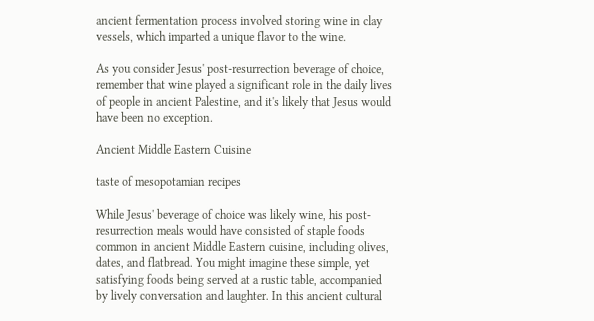ancient fermentation process involved storing wine in clay vessels, which imparted a unique flavor to the wine.

As you consider Jesus' post-resurrection beverage of choice, remember that wine played a significant role in the daily lives of people in ancient Palestine, and it's likely that Jesus would have been no exception.

Ancient Middle Eastern Cuisine

taste of mesopotamian recipes

While Jesus' beverage of choice was likely wine, his post-resurrection meals would have consisted of staple foods common in ancient Middle Eastern cuisine, including olives, dates, and flatbread. You might imagine these simple, yet satisfying foods being served at a rustic table, accompanied by lively conversation and laughter. In this ancient cultural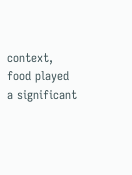context, food played a significant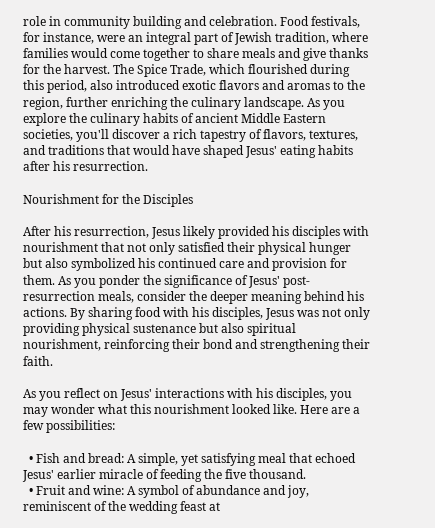role in community building and celebration. Food festivals, for instance, were an integral part of Jewish tradition, where families would come together to share meals and give thanks for the harvest. The Spice Trade, which flourished during this period, also introduced exotic flavors and aromas to the region, further enriching the culinary landscape. As you explore the culinary habits of ancient Middle Eastern societies, you'll discover a rich tapestry of flavors, textures, and traditions that would have shaped Jesus' eating habits after his resurrection.

Nourishment for the Disciples

After his resurrection, Jesus likely provided his disciples with nourishment that not only satisfied their physical hunger but also symbolized his continued care and provision for them. As you ponder the significance of Jesus' post-resurrection meals, consider the deeper meaning behind his actions. By sharing food with his disciples, Jesus was not only providing physical sustenance but also spiritual nourishment, reinforcing their bond and strengthening their faith.

As you reflect on Jesus' interactions with his disciples, you may wonder what this nourishment looked like. Here are a few possibilities:

  • Fish and bread: A simple, yet satisfying meal that echoed Jesus' earlier miracle of feeding the five thousand.
  • Fruit and wine: A symbol of abundance and joy, reminiscent of the wedding feast at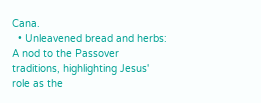Cana.
  • Unleavened bread and herbs: A nod to the Passover traditions, highlighting Jesus' role as the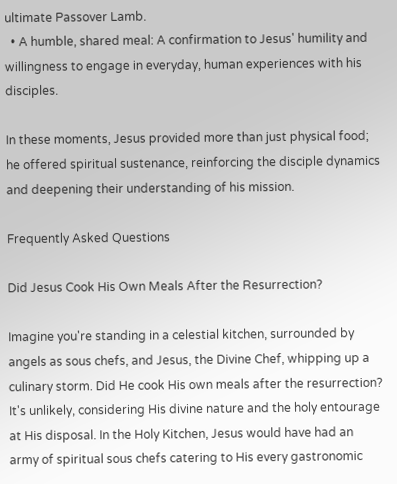ultimate Passover Lamb.
  • A humble, shared meal: A confirmation to Jesus' humility and willingness to engage in everyday, human experiences with his disciples.

In these moments, Jesus provided more than just physical food; he offered spiritual sustenance, reinforcing the disciple dynamics and deepening their understanding of his mission.

Frequently Asked Questions

Did Jesus Cook His Own Meals After the Resurrection?

Imagine you're standing in a celestial kitchen, surrounded by angels as sous chefs, and Jesus, the Divine Chef, whipping up a culinary storm. Did He cook His own meals after the resurrection? It's unlikely, considering His divine nature and the holy entourage at His disposal. In the Holy Kitchen, Jesus would have had an army of spiritual sous chefs catering to His every gastronomic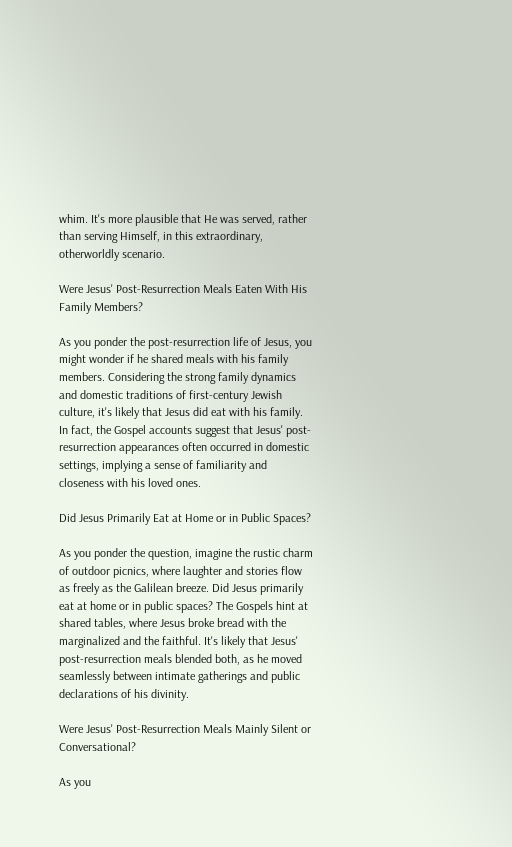whim. It's more plausible that He was served, rather than serving Himself, in this extraordinary, otherworldly scenario.

Were Jesus' Post-Resurrection Meals Eaten With His Family Members?

As you ponder the post-resurrection life of Jesus, you might wonder if he shared meals with his family members. Considering the strong family dynamics and domestic traditions of first-century Jewish culture, it's likely that Jesus did eat with his family. In fact, the Gospel accounts suggest that Jesus' post-resurrection appearances often occurred in domestic settings, implying a sense of familiarity and closeness with his loved ones.

Did Jesus Primarily Eat at Home or in Public Spaces?

As you ponder the question, imagine the rustic charm of outdoor picnics, where laughter and stories flow as freely as the Galilean breeze. Did Jesus primarily eat at home or in public spaces? The Gospels hint at shared tables, where Jesus broke bread with the marginalized and the faithful. It's likely that Jesus' post-resurrection meals blended both, as he moved seamlessly between intimate gatherings and public declarations of his divinity.

Were Jesus' Post-Resurrection Meals Mainly Silent or Conversational?

As you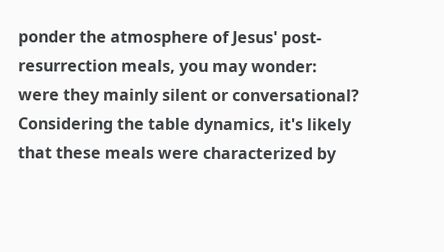ponder the atmosphere of Jesus' post-resurrection meals, you may wonder: were they mainly silent or conversational? Considering the table dynamics, it's likely that these meals were characterized by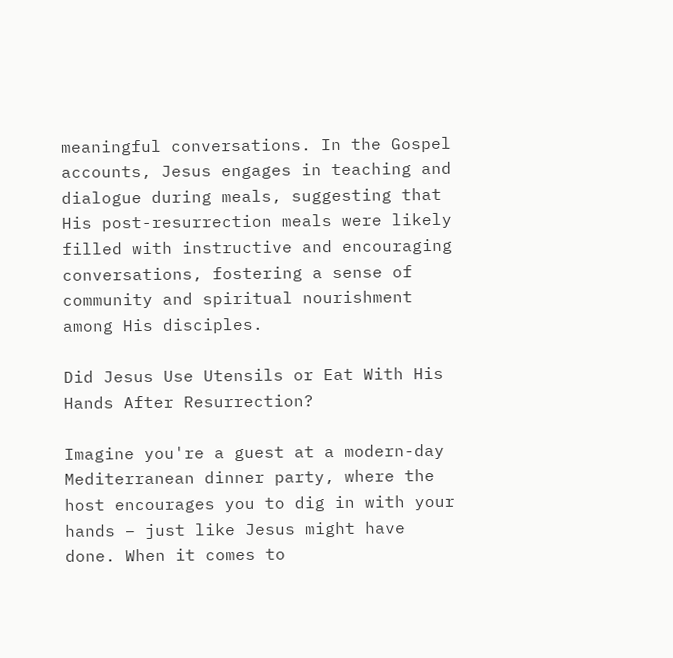meaningful conversations. In the Gospel accounts, Jesus engages in teaching and dialogue during meals, suggesting that His post-resurrection meals were likely filled with instructive and encouraging conversations, fostering a sense of community and spiritual nourishment among His disciples.

Did Jesus Use Utensils or Eat With His Hands After Resurrection?

Imagine you're a guest at a modern-day Mediterranean dinner party, where the host encourages you to dig in with your hands – just like Jesus might have done. When it comes to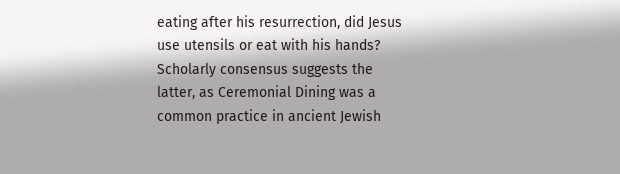eating after his resurrection, did Jesus use utensils or eat with his hands? Scholarly consensus suggests the latter, as Ceremonial Dining was a common practice in ancient Jewish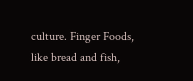culture. Finger Foods, like bread and fish,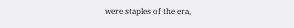were staples of the era,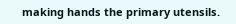making hands the primary utensils.